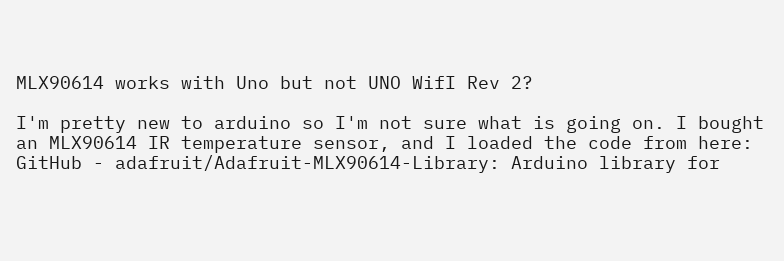MLX90614 works with Uno but not UNO WifI Rev 2?

I'm pretty new to arduino so I'm not sure what is going on. I bought an MLX90614 IR temperature sensor, and I loaded the code from here: GitHub - adafruit/Adafruit-MLX90614-Library: Arduino library for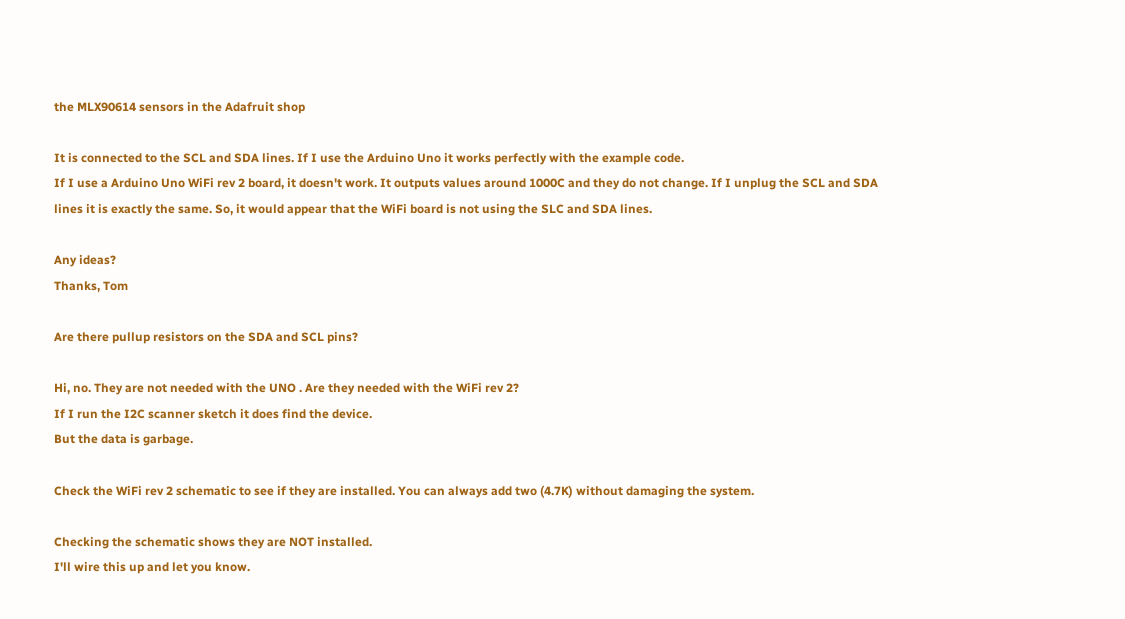the MLX90614 sensors in the Adafruit shop

It is connected to the SCL and SDA lines. If I use the Arduino Uno it works perfectly with the example code.
If I use a Arduino Uno WiFi rev 2 board, it doesn't work. It outputs values around 1000C and they do not change. If I unplug the SCL and SDA lines it is exactly the same. So, it would appear that the WiFi board is not using the SLC and SDA lines.

Any ideas?
Thanks, Tom

Are there pullup resistors on the SDA and SCL pins?

Hi, no. They are not needed with the UNO . Are they needed with the WiFi rev 2?
If I run the I2C scanner sketch it does find the device.
But the data is garbage.

Check the WiFi rev 2 schematic to see if they are installed. You can always add two (4.7K) without damaging the system.

Checking the schematic shows they are NOT installed.
I'll wire this up and let you know.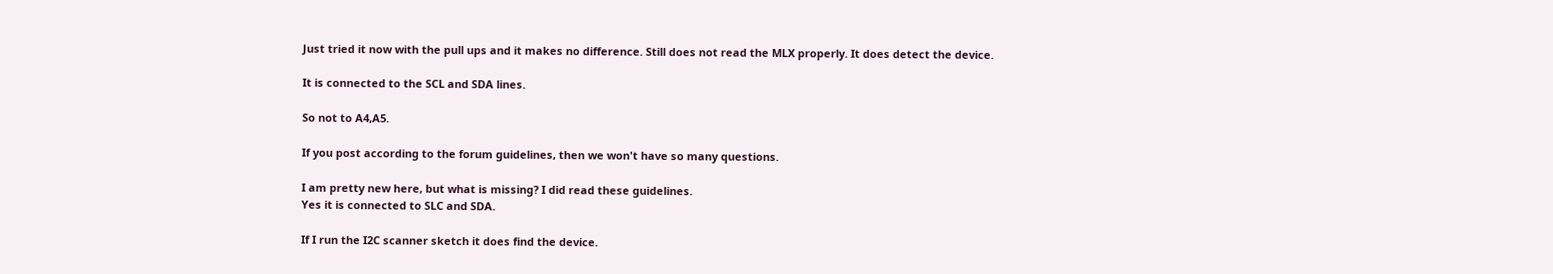Just tried it now with the pull ups and it makes no difference. Still does not read the MLX properly. It does detect the device.

It is connected to the SCL and SDA lines.

So not to A4,A5.

If you post according to the forum guidelines, then we won't have so many questions.

I am pretty new here, but what is missing? I did read these guidelines.
Yes it is connected to SLC and SDA.

If I run the I2C scanner sketch it does find the device.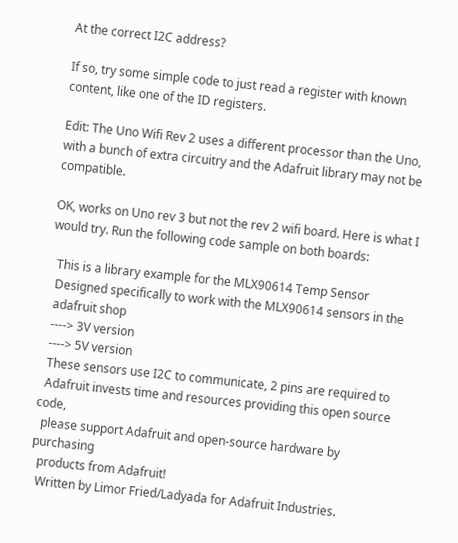At the correct I2C address?

If so, try some simple code to just read a register with known content, like one of the ID registers.

Edit: The Uno Wifi Rev 2 uses a different processor than the Uno, with a bunch of extra circuitry and the Adafruit library may not be compatible.

OK, works on Uno rev 3 but not the rev 2 wifi board. Here is what I would try. Run the following code sample on both boards:

  This is a library example for the MLX90614 Temp Sensor
  Designed specifically to work with the MLX90614 sensors in the
  adafruit shop
  ----> 3V version
  ----> 5V version
  These sensors use I2C to communicate, 2 pins are required to
  Adafruit invests time and resources providing this open source code,
  please support Adafruit and open-source hardware by purchasing
  products from Adafruit!
  Written by Limor Fried/Ladyada for Adafruit Industries.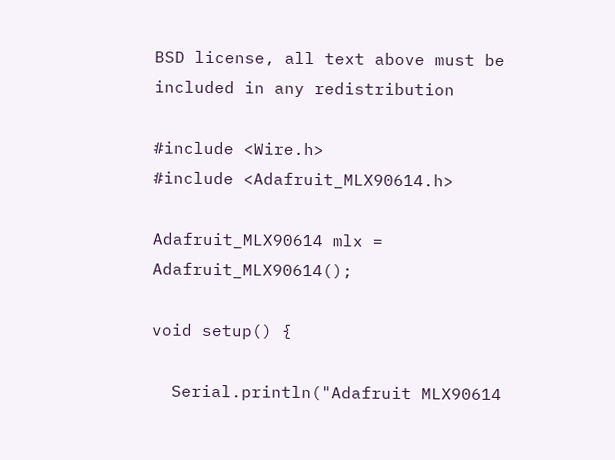BSD license, all text above must be included in any redistribution

#include <Wire.h>
#include <Adafruit_MLX90614.h>

Adafruit_MLX90614 mlx = Adafruit_MLX90614();

void setup() {

  Serial.println("Adafruit MLX90614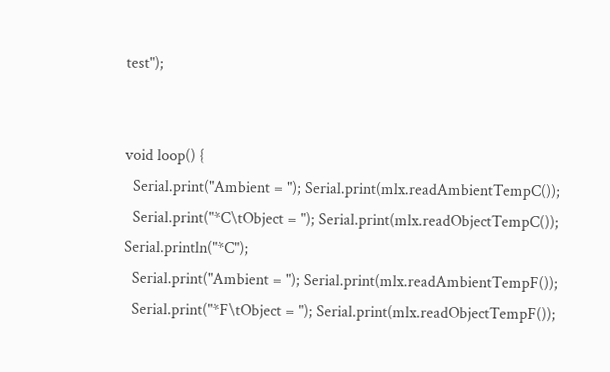test");


void loop() {
  Serial.print("Ambient = "); Serial.print(mlx.readAmbientTempC());
  Serial.print("*C\tObject = "); Serial.print(mlx.readObjectTempC()); Serial.println("*C");
  Serial.print("Ambient = "); Serial.print(mlx.readAmbientTempF());
  Serial.print("*F\tObject = "); Serial.print(mlx.readObjectTempF());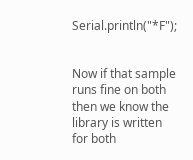Serial.println("*F");


Now if that sample runs fine on both then we know the library is written for both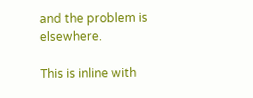and the problem is elsewhere.

This is inline with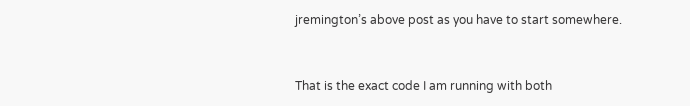jremington’s above post as you have to start somewhere.


That is the exact code I am running with both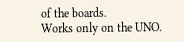of the boards.
Works only on the UNO.